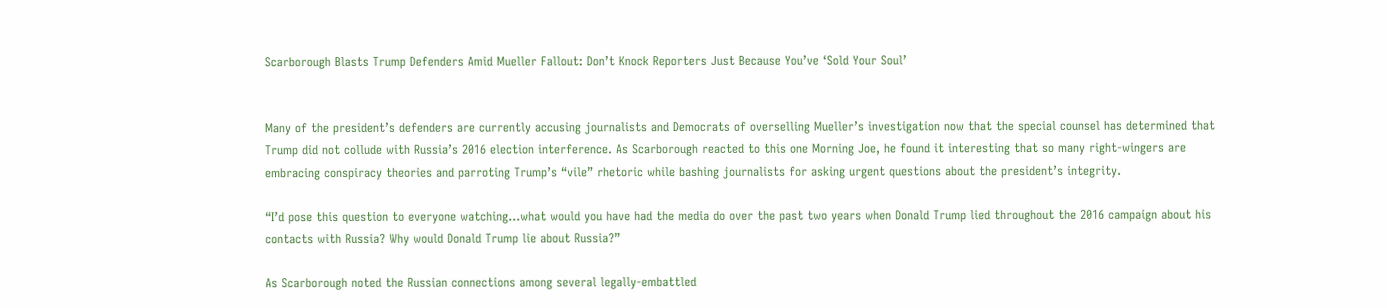Scarborough Blasts Trump Defenders Amid Mueller Fallout: Don’t Knock Reporters Just Because You’ve ‘Sold Your Soul’


Many of the president’s defenders are currently accusing journalists and Democrats of overselling Mueller’s investigation now that the special counsel has determined that Trump did not collude with Russia’s 2016 election interference. As Scarborough reacted to this one Morning Joe, he found it interesting that so many right-wingers are embracing conspiracy theories and parroting Trump’s “vile” rhetoric while bashing journalists for asking urgent questions about the president’s integrity.

“I’d pose this question to everyone watching…what would you have had the media do over the past two years when Donald Trump lied throughout the 2016 campaign about his contacts with Russia? Why would Donald Trump lie about Russia?”

As Scarborough noted the Russian connections among several legally-embattled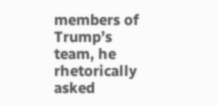members of Trump’s team, he rhetorically asked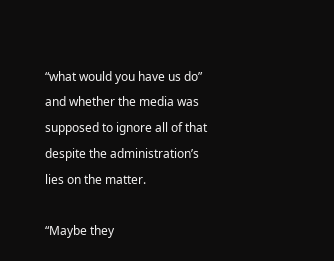“what would you have us do” and whether the media was supposed to ignore all of that despite the administration’s lies on the matter.

“Maybe they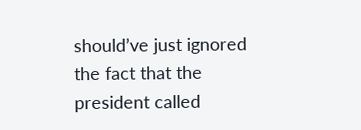should’ve just ignored the fact that the president called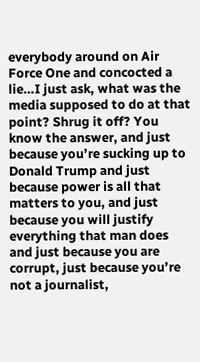everybody around on Air Force One and concocted a lie…I just ask, what was the media supposed to do at that point? Shrug it off? You know the answer, and just because you’re sucking up to Donald Trump and just because power is all that matters to you, and just because you will justify everything that man does and just because you are corrupt, just because you’re not a journalist,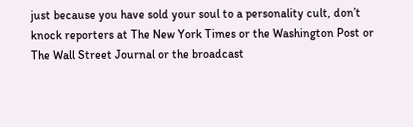just because you have sold your soul to a personality cult, don’t knock reporters at The New York Times or the Washington Post or The Wall Street Journal or the broadcast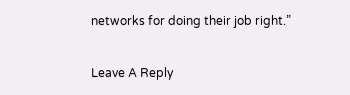networks for doing their job right.”


Leave A Reply